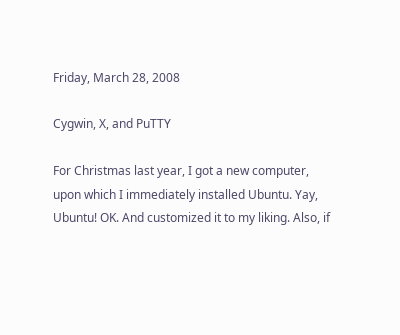Friday, March 28, 2008

Cygwin, X, and PuTTY

For Christmas last year, I got a new computer, upon which I immediately installed Ubuntu. Yay, Ubuntu! OK. And customized it to my liking. Also, if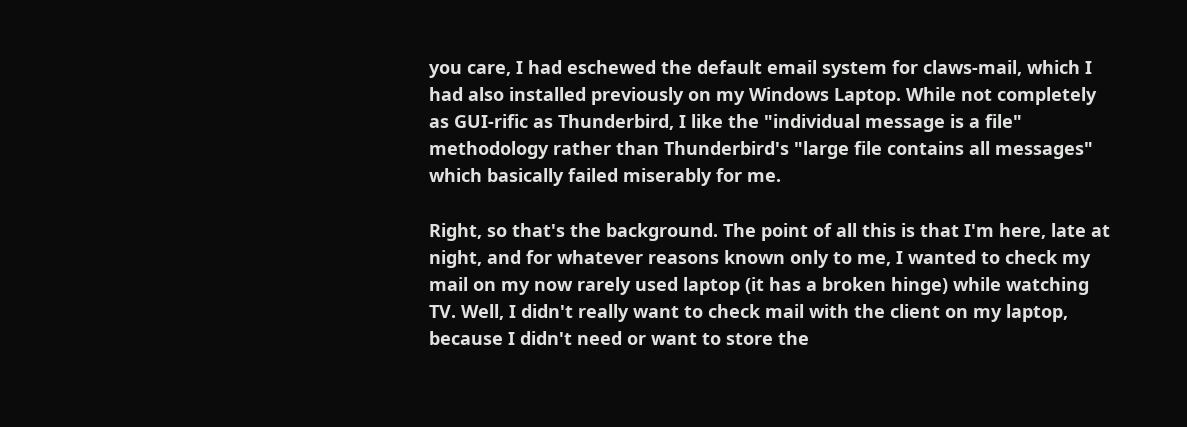you care, I had eschewed the default email system for claws-mail, which I had also installed previously on my Windows Laptop. While not completely as GUI-rific as Thunderbird, I like the "individual message is a file" methodology rather than Thunderbird's "large file contains all messages" which basically failed miserably for me.

Right, so that's the background. The point of all this is that I'm here, late at night, and for whatever reasons known only to me, I wanted to check my mail on my now rarely used laptop (it has a broken hinge) while watching TV. Well, I didn't really want to check mail with the client on my laptop, because I didn't need or want to store the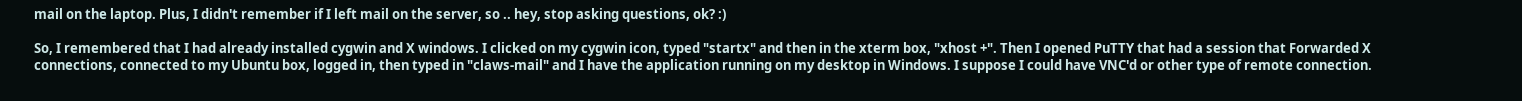mail on the laptop. Plus, I didn't remember if I left mail on the server, so .. hey, stop asking questions, ok? :)

So, I remembered that I had already installed cygwin and X windows. I clicked on my cygwin icon, typed "startx" and then in the xterm box, "xhost +". Then I opened PuTTY that had a session that Forwarded X connections, connected to my Ubuntu box, logged in, then typed in "claws-mail" and I have the application running on my desktop in Windows. I suppose I could have VNC'd or other type of remote connection.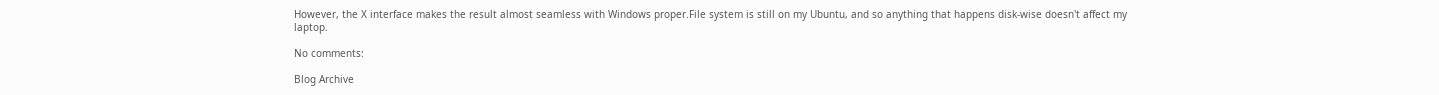However, the X interface makes the result almost seamless with Windows proper.File system is still on my Ubuntu, and so anything that happens disk-wise doesn't affect my laptop.

No comments:

Blog Archive